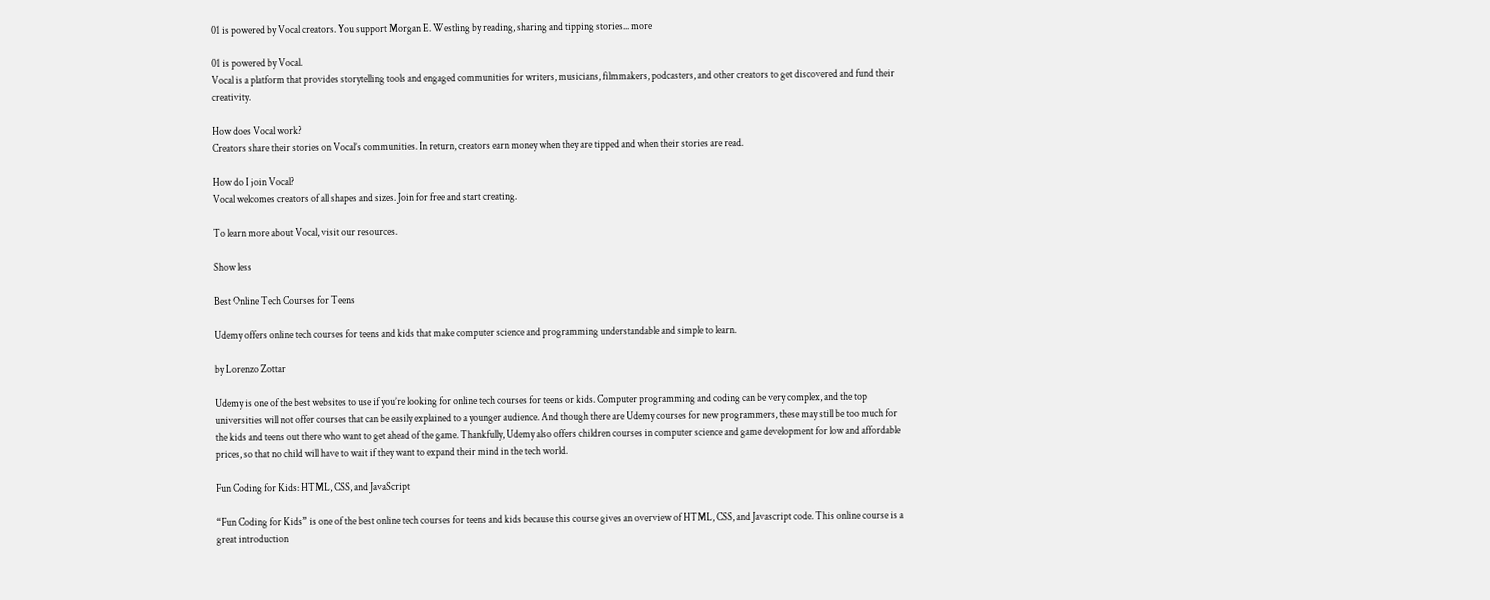01 is powered by Vocal creators. You support Morgan E. Westling by reading, sharing and tipping stories... more

01 is powered by Vocal.
Vocal is a platform that provides storytelling tools and engaged communities for writers, musicians, filmmakers, podcasters, and other creators to get discovered and fund their creativity.

How does Vocal work?
Creators share their stories on Vocal’s communities. In return, creators earn money when they are tipped and when their stories are read.

How do I join Vocal?
Vocal welcomes creators of all shapes and sizes. Join for free and start creating.

To learn more about Vocal, visit our resources.

Show less

Best Online Tech Courses for Teens

Udemy offers online tech courses for teens and kids that make computer science and programming understandable and simple to learn.

by Lorenzo Zottar

Udemy is one of the best websites to use if you’re looking for online tech courses for teens or kids. Computer programming and coding can be very complex, and the top universities will not offer courses that can be easily explained to a younger audience. And though there are Udemy courses for new programmers, these may still be too much for the kids and teens out there who want to get ahead of the game. Thankfully, Udemy also offers children courses in computer science and game development for low and affordable prices, so that no child will have to wait if they want to expand their mind in the tech world.

Fun Coding for Kids: HTML, CSS, and JavaScript

“Fun Coding for Kids” is one of the best online tech courses for teens and kids because this course gives an overview of HTML, CSS, and Javascript code. This online course is a great introduction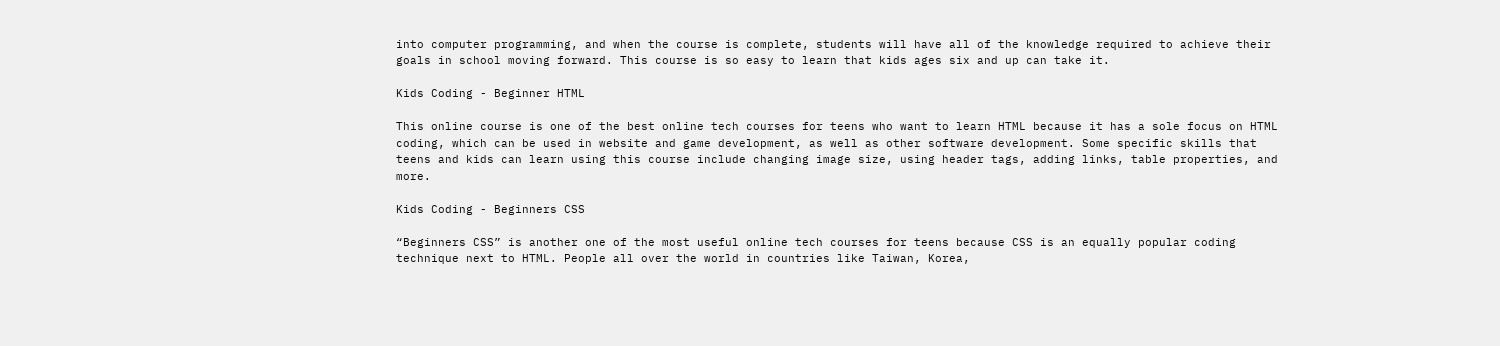into computer programming, and when the course is complete, students will have all of the knowledge required to achieve their goals in school moving forward. This course is so easy to learn that kids ages six and up can take it.

Kids Coding - Beginner HTML

This online course is one of the best online tech courses for teens who want to learn HTML because it has a sole focus on HTML coding, which can be used in website and game development, as well as other software development. Some specific skills that teens and kids can learn using this course include changing image size, using header tags, adding links, table properties, and more.

Kids Coding - Beginners CSS

“Beginners CSS” is another one of the most useful online tech courses for teens because CSS is an equally popular coding technique next to HTML. People all over the world in countries like Taiwan, Korea,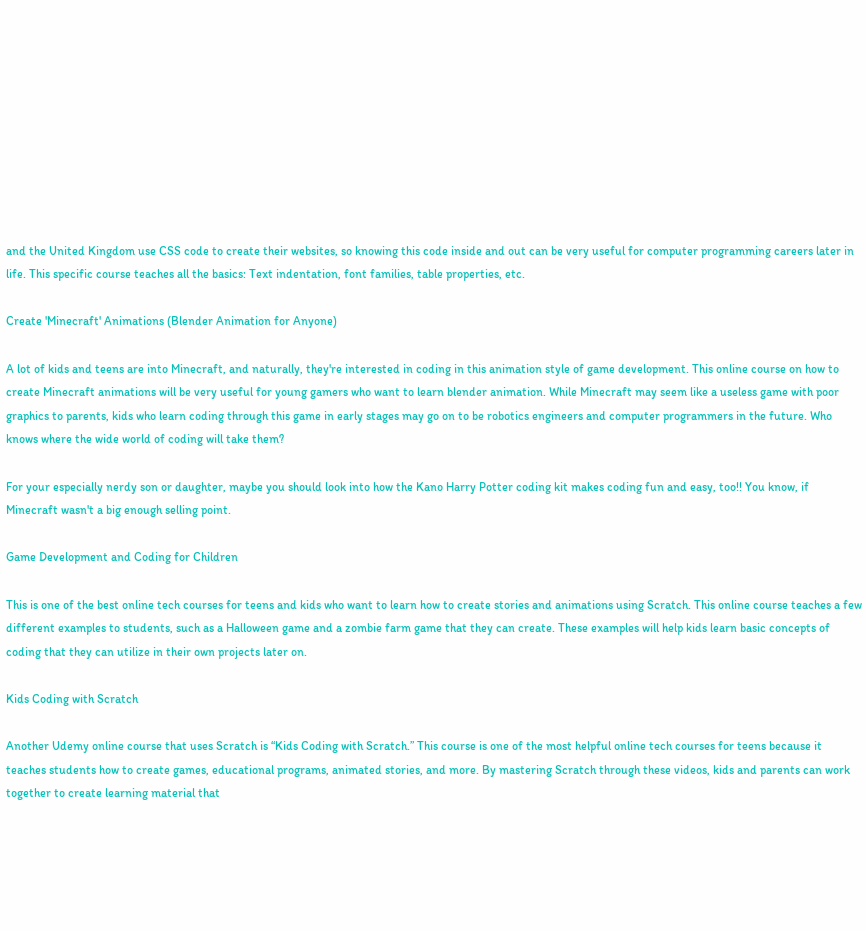and the United Kingdom use CSS code to create their websites, so knowing this code inside and out can be very useful for computer programming careers later in life. This specific course teaches all the basics: Text indentation, font families, table properties, etc.

Create 'Minecraft' Animations (Blender Animation for Anyone)

A lot of kids and teens are into Minecraft, and naturally, they're interested in coding in this animation style of game development. This online course on how to create Minecraft animations will be very useful for young gamers who want to learn blender animation. While Minecraft may seem like a useless game with poor graphics to parents, kids who learn coding through this game in early stages may go on to be robotics engineers and computer programmers in the future. Who knows where the wide world of coding will take them?

For your especially nerdy son or daughter, maybe you should look into how the Kano Harry Potter coding kit makes coding fun and easy, too!! You know, if Minecraft wasn't a big enough selling point.

Game Development and Coding for Children

This is one of the best online tech courses for teens and kids who want to learn how to create stories and animations using Scratch. This online course teaches a few different examples to students, such as a Halloween game and a zombie farm game that they can create. These examples will help kids learn basic concepts of coding that they can utilize in their own projects later on.

Kids Coding with Scratch

Another Udemy online course that uses Scratch is “Kids Coding with Scratch.” This course is one of the most helpful online tech courses for teens because it teaches students how to create games, educational programs, animated stories, and more. By mastering Scratch through these videos, kids and parents can work together to create learning material that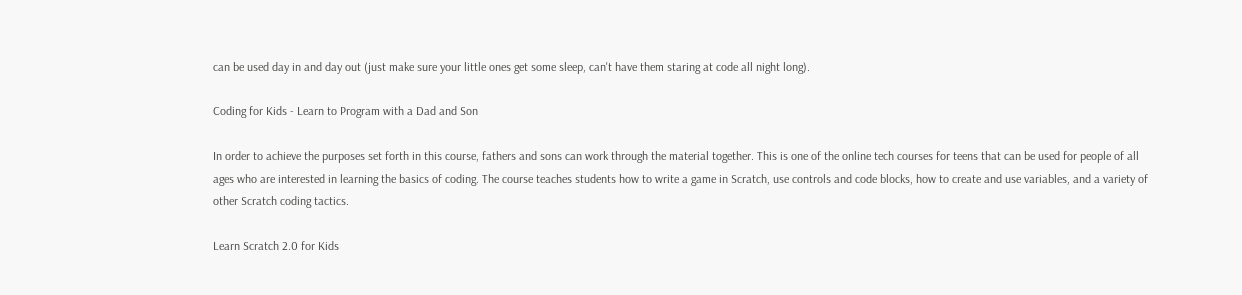can be used day in and day out (just make sure your little ones get some sleep, can't have them staring at code all night long).

Coding for Kids - Learn to Program with a Dad and Son

In order to achieve the purposes set forth in this course, fathers and sons can work through the material together. This is one of the online tech courses for teens that can be used for people of all ages who are interested in learning the basics of coding. The course teaches students how to write a game in Scratch, use controls and code blocks, how to create and use variables, and a variety of other Scratch coding tactics.

Learn Scratch 2.0 for Kids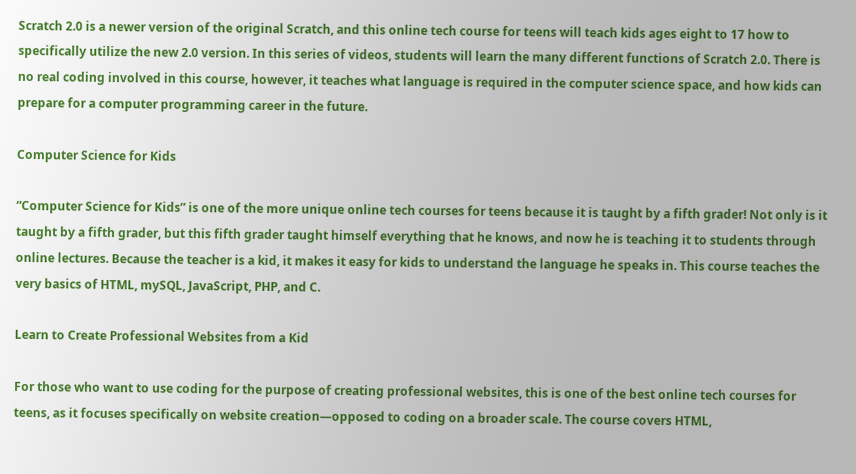Scratch 2.0 is a newer version of the original Scratch, and this online tech course for teens will teach kids ages eight to 17 how to specifically utilize the new 2.0 version. In this series of videos, students will learn the many different functions of Scratch 2.0. There is no real coding involved in this course, however, it teaches what language is required in the computer science space, and how kids can prepare for a computer programming career in the future.

Computer Science for Kids

“Computer Science for Kids” is one of the more unique online tech courses for teens because it is taught by a fifth grader! Not only is it taught by a fifth grader, but this fifth grader taught himself everything that he knows, and now he is teaching it to students through online lectures. Because the teacher is a kid, it makes it easy for kids to understand the language he speaks in. This course teaches the very basics of HTML, mySQL, JavaScript, PHP, and C.

Learn to Create Professional Websites from a Kid

For those who want to use coding for the purpose of creating professional websites, this is one of the best online tech courses for teens, as it focuses specifically on website creation—opposed to coding on a broader scale. The course covers HTML,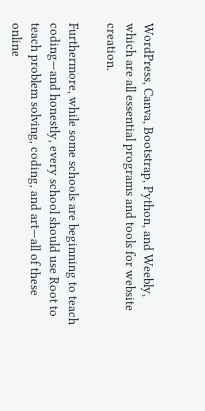WordPress, Canva, Bootstrap, Python, and Weebly, which are all essential programs and tools for website creation.

Furthermore, while some schools are beginning to teach coding—and honestly, every school should use Root to teach problem solving, coding, and art—all of these online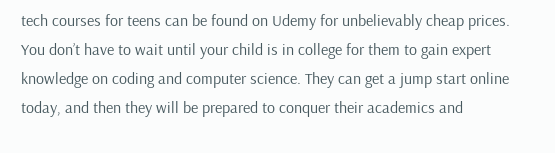tech courses for teens can be found on Udemy for unbelievably cheap prices. You don’t have to wait until your child is in college for them to gain expert knowledge on coding and computer science. They can get a jump start online today, and then they will be prepared to conquer their academics and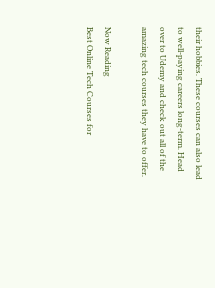their hobbies. These courses can also lead to well-paying careers long-term. Head over to Udemy and check out all of the amazing tech courses they have to offer.

Now Reading
Best Online Tech Courses for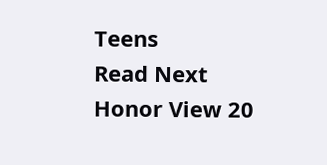Teens
Read Next
Honor View 20